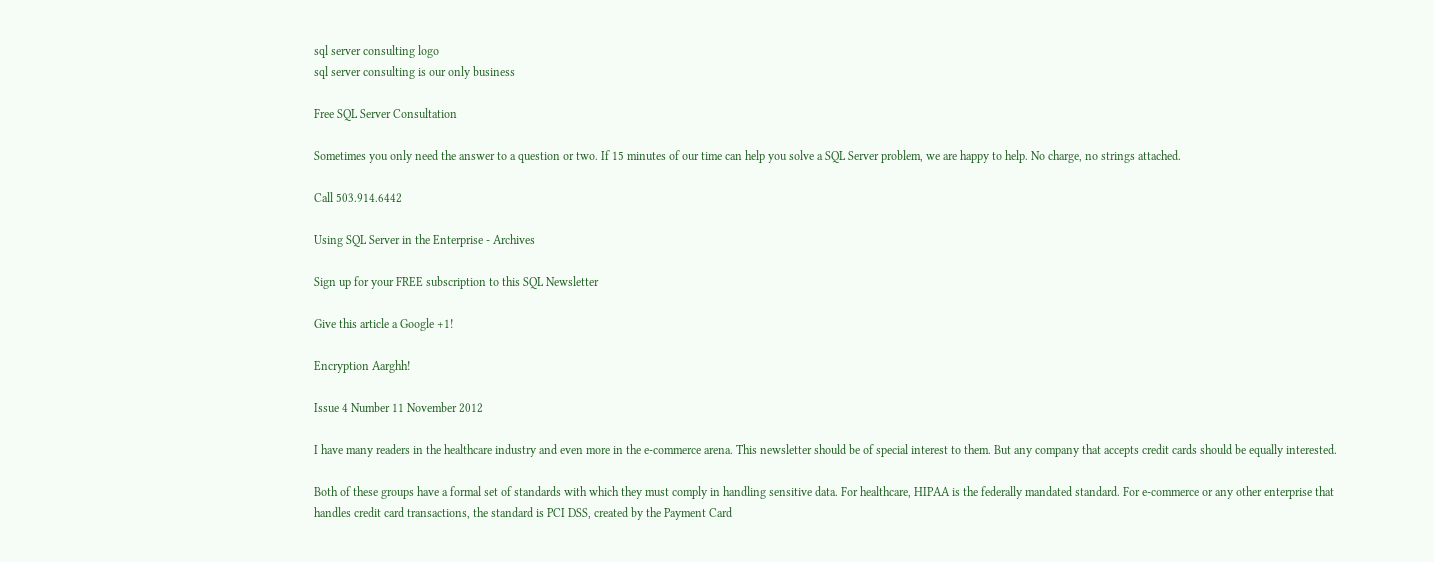sql server consulting logo
sql server consulting is our only business

Free SQL Server Consultation

Sometimes you only need the answer to a question or two. If 15 minutes of our time can help you solve a SQL Server problem, we are happy to help. No charge, no strings attached.

Call 503.914.6442

Using SQL Server in the Enterprise - Archives

Sign up for your FREE subscription to this SQL Newsletter

Give this article a Google +1!

Encryption Aarghh!

Issue 4 Number 11 November 2012

I have many readers in the healthcare industry and even more in the e-commerce arena. This newsletter should be of special interest to them. But any company that accepts credit cards should be equally interested.

Both of these groups have a formal set of standards with which they must comply in handling sensitive data. For healthcare, HIPAA is the federally mandated standard. For e-commerce or any other enterprise that handles credit card transactions, the standard is PCI DSS, created by the Payment Card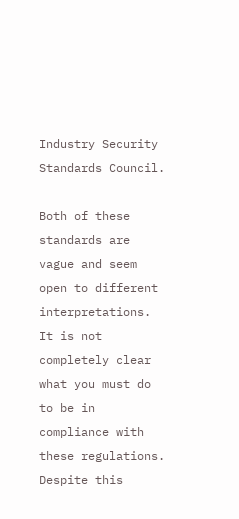Industry Security Standards Council.

Both of these standards are vague and seem open to different interpretations. It is not completely clear what you must do to be in compliance with these regulations. Despite this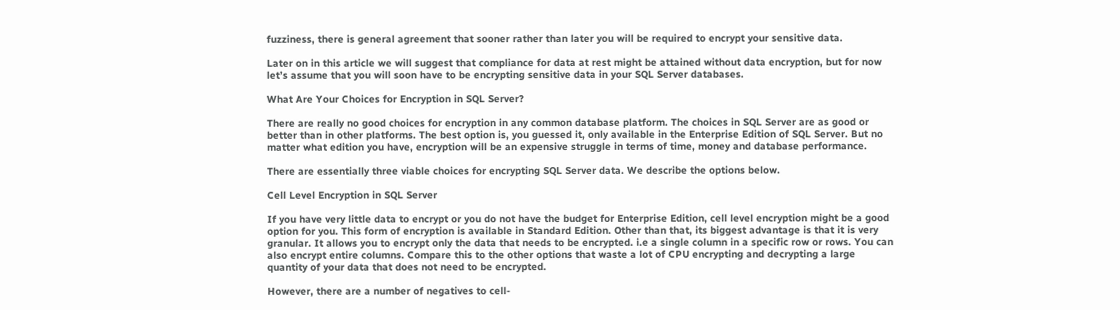fuzziness, there is general agreement that sooner rather than later you will be required to encrypt your sensitive data.

Later on in this article we will suggest that compliance for data at rest might be attained without data encryption, but for now let’s assume that you will soon have to be encrypting sensitive data in your SQL Server databases.

What Are Your Choices for Encryption in SQL Server?

There are really no good choices for encryption in any common database platform. The choices in SQL Server are as good or better than in other platforms. The best option is, you guessed it, only available in the Enterprise Edition of SQL Server. But no matter what edition you have, encryption will be an expensive struggle in terms of time, money and database performance.

There are essentially three viable choices for encrypting SQL Server data. We describe the options below.

Cell Level Encryption in SQL Server

If you have very little data to encrypt or you do not have the budget for Enterprise Edition, cell level encryption might be a good option for you. This form of encryption is available in Standard Edition. Other than that, its biggest advantage is that it is very granular. It allows you to encrypt only the data that needs to be encrypted. i.e a single column in a specific row or rows. You can also encrypt entire columns. Compare this to the other options that waste a lot of CPU encrypting and decrypting a large quantity of your data that does not need to be encrypted.

However, there are a number of negatives to cell-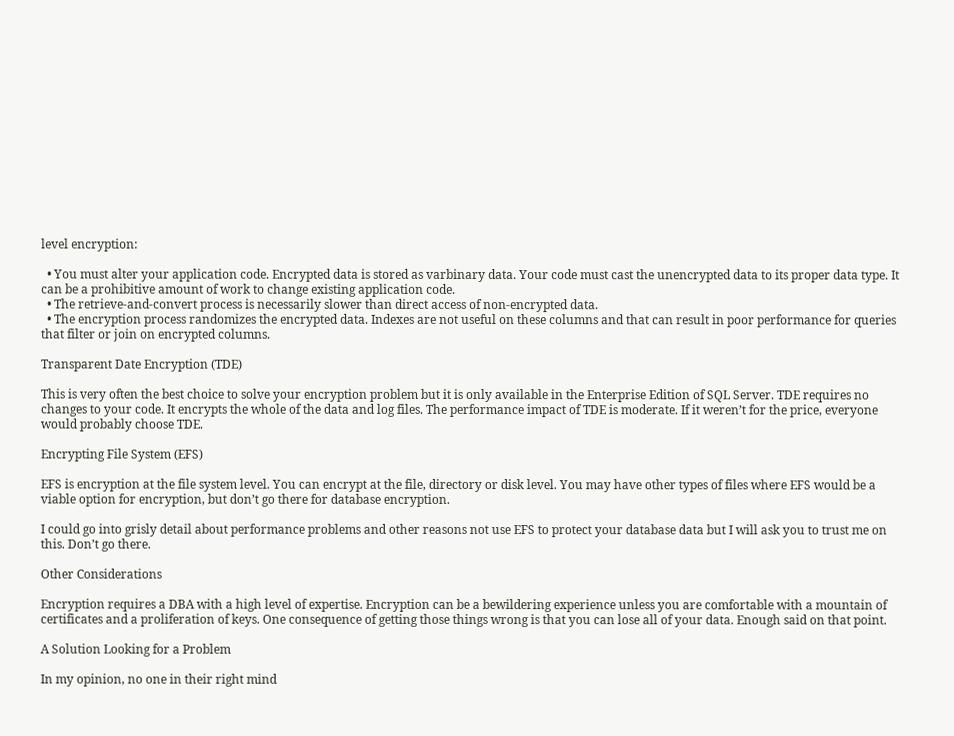level encryption:

  • You must alter your application code. Encrypted data is stored as varbinary data. Your code must cast the unencrypted data to its proper data type. It can be a prohibitive amount of work to change existing application code.
  • The retrieve-and-convert process is necessarily slower than direct access of non-encrypted data.
  • The encryption process randomizes the encrypted data. Indexes are not useful on these columns and that can result in poor performance for queries that filter or join on encrypted columns.

Transparent Date Encryption (TDE)

This is very often the best choice to solve your encryption problem but it is only available in the Enterprise Edition of SQL Server. TDE requires no changes to your code. It encrypts the whole of the data and log files. The performance impact of TDE is moderate. If it weren’t for the price, everyone would probably choose TDE.

Encrypting File System (EFS)

EFS is encryption at the file system level. You can encrypt at the file, directory or disk level. You may have other types of files where EFS would be a viable option for encryption, but don’t go there for database encryption.

I could go into grisly detail about performance problems and other reasons not use EFS to protect your database data but I will ask you to trust me on this. Don’t go there.

Other Considerations

Encryption requires a DBA with a high level of expertise. Encryption can be a bewildering experience unless you are comfortable with a mountain of certificates and a proliferation of keys. One consequence of getting those things wrong is that you can lose all of your data. Enough said on that point.

A Solution Looking for a Problem

In my opinion, no one in their right mind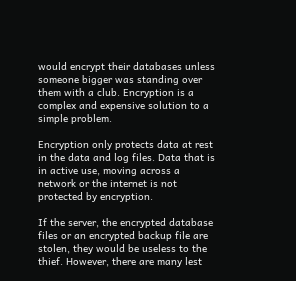would encrypt their databases unless someone bigger was standing over them with a club. Encryption is a complex and expensive solution to a simple problem.

Encryption only protects data at rest in the data and log files. Data that is in active use, moving across a network or the internet is not protected by encryption.

If the server, the encrypted database files or an encrypted backup file are stolen, they would be useless to the thief. However, there are many lest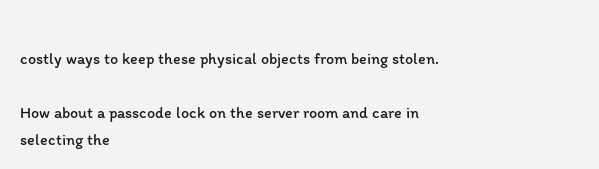costly ways to keep these physical objects from being stolen.

How about a passcode lock on the server room and care in selecting the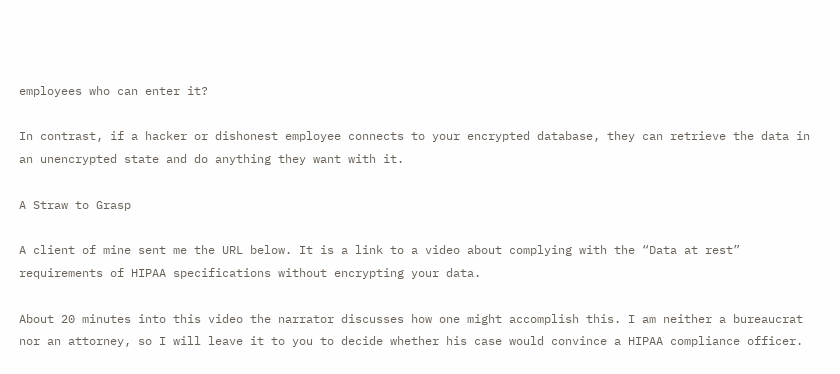employees who can enter it?

In contrast, if a hacker or dishonest employee connects to your encrypted database, they can retrieve the data in an unencrypted state and do anything they want with it.

A Straw to Grasp

A client of mine sent me the URL below. It is a link to a video about complying with the “Data at rest” requirements of HIPAA specifications without encrypting your data.

About 20 minutes into this video the narrator discusses how one might accomplish this. I am neither a bureaucrat nor an attorney, so I will leave it to you to decide whether his case would convince a HIPAA compliance officer.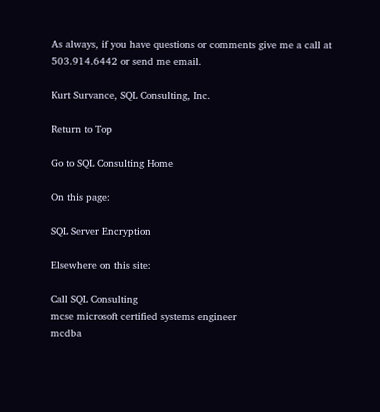As always, if you have questions or comments give me a call at 503.914.6442 or send me email.

Kurt Survance, SQL Consulting, Inc.

Return to Top

Go to SQL Consulting Home

On this page:

SQL Server Encryption

Elsewhere on this site:

Call SQL Consulting
mcse microsoft certified systems engineer
mcdba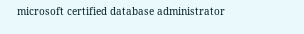microsoft certified database administrator